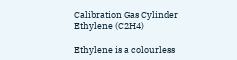Calibration Gas Cylinder Ethylene (C2H4)

Ethylene is a colourless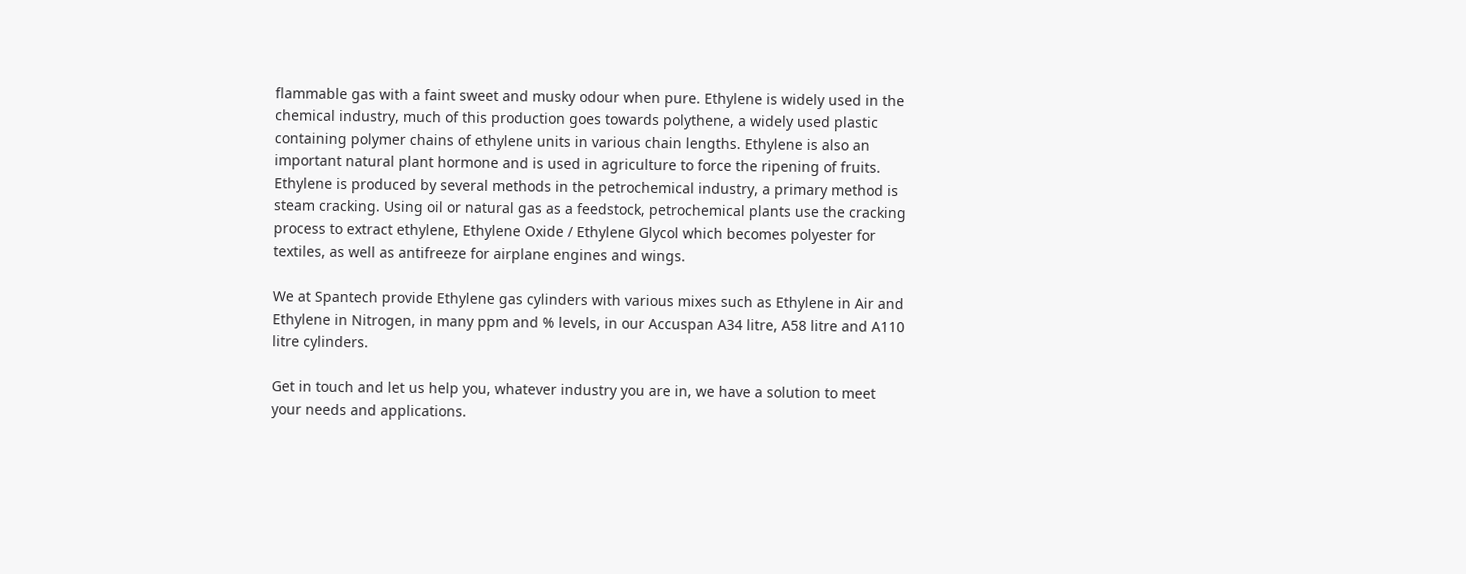flammable gas with a faint sweet and musky odour when pure. Ethylene is widely used in the chemical industry, much of this production goes towards polythene, a widely used plastic containing polymer chains of ethylene units in various chain lengths. Ethylene is also an important natural plant hormone and is used in agriculture to force the ripening of fruits. Ethylene is produced by several methods in the petrochemical industry, a primary method is steam cracking. Using oil or natural gas as a feedstock, petrochemical plants use the cracking process to extract ethylene, Ethylene Oxide / Ethylene Glycol which becomes polyester for textiles, as well as antifreeze for airplane engines and wings.

We at Spantech provide Ethylene gas cylinders with various mixes such as Ethylene in Air and Ethylene in Nitrogen, in many ppm and % levels, in our Accuspan A34 litre, A58 litre and A110 litre cylinders.

Get in touch and let us help you, whatever industry you are in, we have a solution to meet your needs and applications.